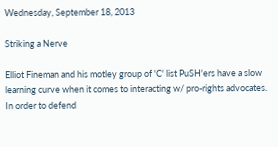Wednesday, September 18, 2013

Striking a Nerve

Elliot Fineman and his motley group of 'C' list PuSH'ers have a slow learning curve when it comes to interacting w/ pro-rights advocates.  In order to defend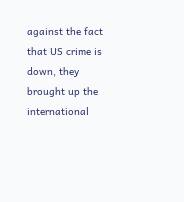against the fact that US crime is down, they brought up the international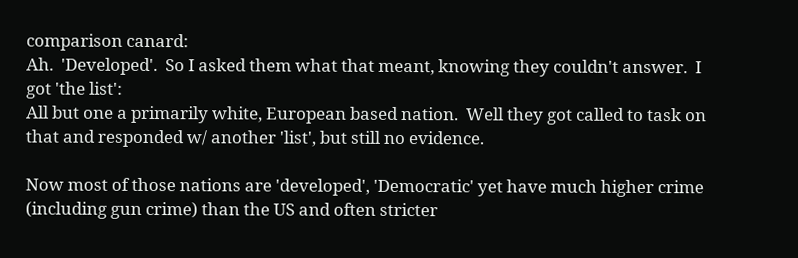comparison canard:
Ah.  'Developed'.  So I asked them what that meant, knowing they couldn't answer.  I got 'the list':
All but one a primarily white, European based nation.  Well they got called to task on that and responded w/ another 'list', but still no evidence.

Now most of those nations are 'developed', 'Democratic' yet have much higher crime (including gun crime) than the US and often stricter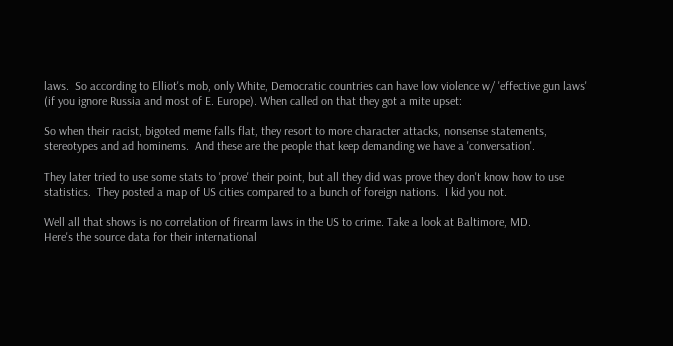laws.  So according to Elliot's mob, only White, Democratic countries can have low violence w/ 'effective gun laws' (if you ignore Russia and most of E. Europe). When called on that they got a mite upset:

So when their racist, bigoted meme falls flat, they resort to more character attacks, nonsense statements, stereotypes and ad hominems.  And these are the people that keep demanding we have a 'conversation'.

They later tried to use some stats to 'prove' their point, but all they did was prove they don't know how to use statistics.  They posted a map of US cities compared to a bunch of foreign nations.  I kid you not.

Well all that shows is no correlation of firearm laws in the US to crime. Take a look at Baltimore, MD.
Here's the source data for their international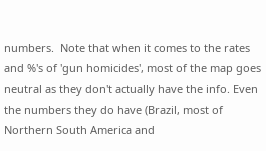numbers.  Note that when it comes to the rates and %'s of 'gun homicides', most of the map goes neutral as they don't actually have the info. Even the numbers they do have (Brazil, most of Northern South America and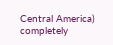Central America) completely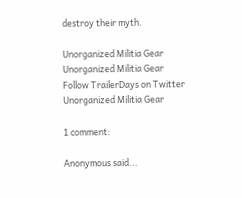destroy their myth.

Unorganized Militia Gear Unorganized Militia Gear
Follow TrailerDays on Twitter
Unorganized Militia Gear

1 comment:

Anonymous said...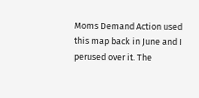Moms Demand Action used this map back in June and I perused over it. The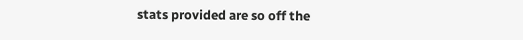stats provided are so off the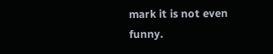mark it is not even funny.